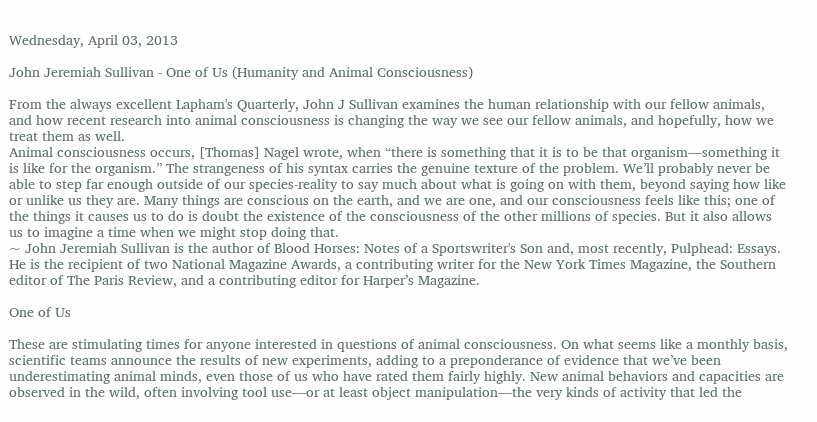Wednesday, April 03, 2013

John Jeremiah Sullivan - One of Us (Humanity and Animal Consciousness)

From the always excellent Lapham's Quarterly, John J Sullivan examines the human relationship with our fellow animals, and how recent research into animal consciousness is changing the way we see our fellow animals, and hopefully, how we treat them as well.
Animal consciousness occurs, [Thomas] Nagel wrote, when “there is something that it is to be that organism—something it is like for the organism.” The strangeness of his syntax carries the genuine texture of the problem. We’ll probably never be able to step far enough outside of our species-reality to say much about what is going on with them, beyond saying how like or unlike us they are. Many things are conscious on the earth, and we are one, and our consciousness feels like this; one of the things it causes us to do is doubt the existence of the consciousness of the other millions of species. But it also allows us to imagine a time when we might stop doing that.
~ John Jeremiah Sullivan is the author of Blood Horses: Notes of a Sportswriter's Son and, most recently, Pulphead: Essays. He is the recipient of two National Magazine Awards, a contributing writer for the New York Times Magazine, the Southern editor of The Paris Review, and a contributing editor for Harper’s Magazine.

One of Us

These are stimulating times for anyone interested in questions of animal consciousness. On what seems like a monthly basis, scientific teams announce the results of new experiments, adding to a preponderance of evidence that we’ve been underestimating animal minds, even those of us who have rated them fairly highly. New animal behaviors and capacities are observed in the wild, often involving tool use—or at least object manipulation—the very kinds of activity that led the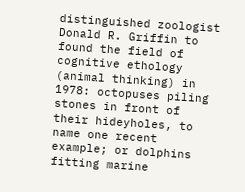distinguished zoologist Donald R. Griffin to found the field of cognitive ethology (animal thinking) in 1978: octopuses piling stones in front of their hideyholes, to name one recent example; or dolphins fitting marine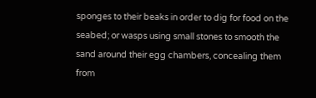sponges to their beaks in order to dig for food on the seabed; or wasps using small stones to smooth the sand around their egg chambers, concealing them from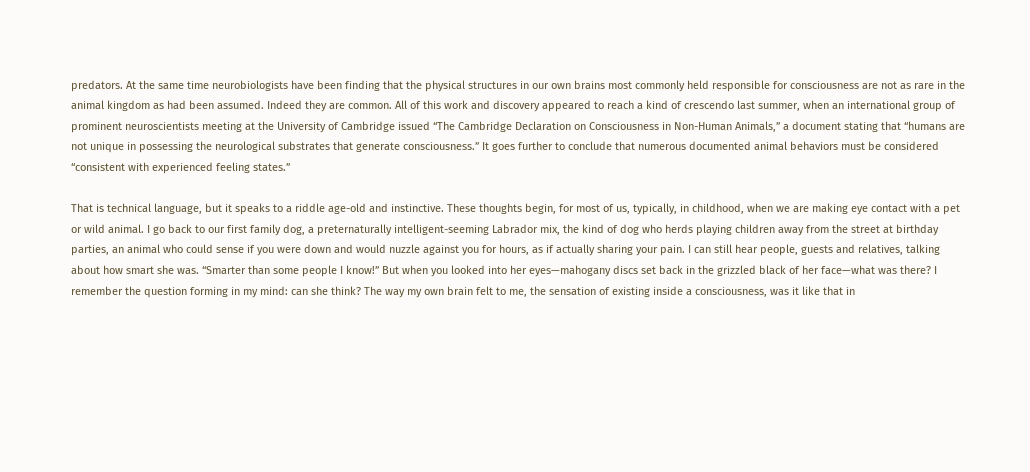predators. At the same time neurobiologists have been finding that the physical structures in our own brains most commonly held responsible for consciousness are not as rare in the animal kingdom as had been assumed. Indeed they are common. All of this work and discovery appeared to reach a kind of crescendo last summer, when an international group of prominent neuroscientists meeting at the University of Cambridge issued “The Cambridge Declaration on Consciousness in Non-Human Animals,” a document stating that “humans are not unique in possessing the neurological substrates that generate consciousness.” It goes further to conclude that numerous documented animal behaviors must be considered “consistent with experienced feeling states.”

That is technical language, but it speaks to a riddle age-old and instinctive. These thoughts begin, for most of us, typically, in childhood, when we are making eye contact with a pet or wild animal. I go back to our first family dog, a preternaturally intelligent-seeming Labrador mix, the kind of dog who herds playing children away from the street at birthday parties, an animal who could sense if you were down and would nuzzle against you for hours, as if actually sharing your pain. I can still hear people, guests and relatives, talking about how smart she was. “Smarter than some people I know!” But when you looked into her eyes—mahogany discs set back in the grizzled black of her face—what was there? I remember the question forming in my mind: can she think? The way my own brain felt to me, the sensation of existing inside a consciousness, was it like that in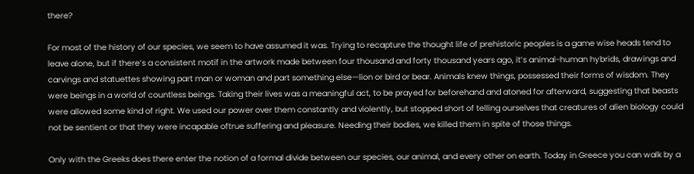there?

For most of the history of our species, we seem to have assumed it was. Trying to recapture the thought life of prehistoric peoples is a game wise heads tend to leave alone, but if there’s a consistent motif in the artwork made between four thousand and forty thousand years ago, it’s animal-human hybrids, drawings and carvings and statuettes showing part man or woman and part something else—lion or bird or bear. Animals knew things, possessed their forms of wisdom. They were beings in a world of countless beings. Taking their lives was a meaningful act, to be prayed for beforehand and atoned for afterward, suggesting that beasts were allowed some kind of right. We used our power over them constantly and violently, but stopped short of telling ourselves that creatures of alien biology could not be sentient or that they were incapable oftrue suffering and pleasure. Needing their bodies, we killed them in spite of those things.

Only with the Greeks does there enter the notion of a formal divide between our species, our animal, and every other on earth. Today in Greece you can walk by a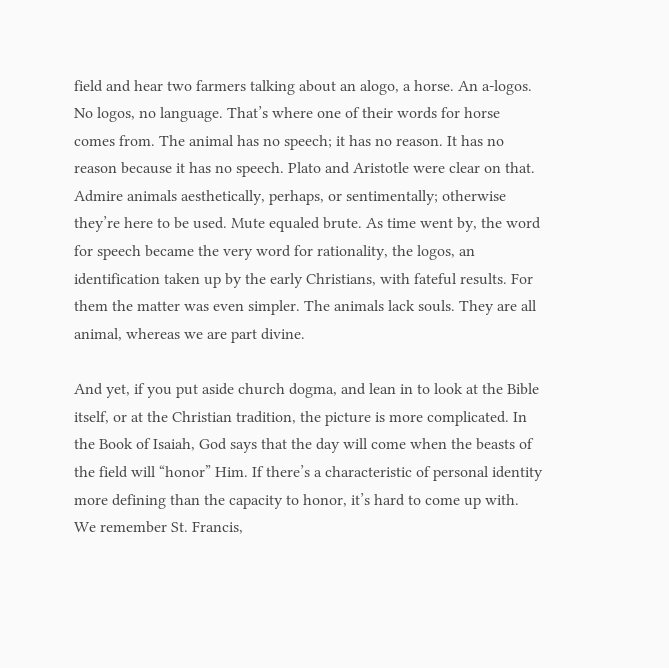field and hear two farmers talking about an alogo, a horse. An a-logos. No logos, no language. That’s where one of their words for horse comes from. The animal has no speech; it has no reason. It has no reason because it has no speech. Plato and Aristotle were clear on that. Admire animals aesthetically, perhaps, or sentimentally; otherwise they’re here to be used. Mute equaled brute. As time went by, the word for speech became the very word for rationality, the logos, an identification taken up by the early Christians, with fateful results. For them the matter was even simpler. The animals lack souls. They are all animal, whereas we are part divine.

And yet, if you put aside church dogma, and lean in to look at the Bible itself, or at the Christian tradition, the picture is more complicated. In the Book of Isaiah, God says that the day will come when the beasts of the field will “honor” Him. If there’s a characteristic of personal identity more defining than the capacity to honor, it’s hard to come up with. We remember St. Francis,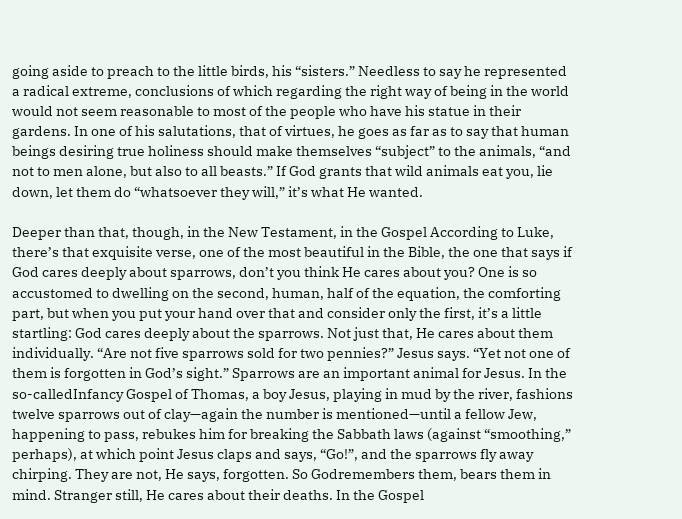going aside to preach to the little birds, his “sisters.” Needless to say he represented a radical extreme, conclusions of which regarding the right way of being in the world would not seem reasonable to most of the people who have his statue in their gardens. In one of his salutations, that of virtues, he goes as far as to say that human beings desiring true holiness should make themselves “subject” to the animals, “and not to men alone, but also to all beasts.” If God grants that wild animals eat you, lie down, let them do “whatsoever they will,” it’s what He wanted.

Deeper than that, though, in the New Testament, in the Gospel According to Luke, there’s that exquisite verse, one of the most beautiful in the Bible, the one that says if God cares deeply about sparrows, don’t you think He cares about you? One is so accustomed to dwelling on the second, human, half of the equation, the comforting part, but when you put your hand over that and consider only the first, it’s a little startling: God cares deeply about the sparrows. Not just that, He cares about them individually. “Are not five sparrows sold for two pennies?” Jesus says. “Yet not one of them is forgotten in God’s sight.” Sparrows are an important animal for Jesus. In the so-calledInfancy Gospel of Thomas, a boy Jesus, playing in mud by the river, fashions twelve sparrows out of clay—again the number is mentioned—until a fellow Jew, happening to pass, rebukes him for breaking the Sabbath laws (against “smoothing,” perhaps), at which point Jesus claps and says, “Go!”, and the sparrows fly away chirping. They are not, He says, forgotten. So Godremembers them, bears them in mind. Stranger still, He cares about their deaths. In the Gospel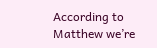According to Matthew we’re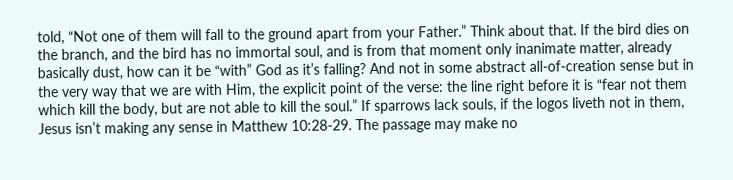told, “Not one of them will fall to the ground apart from your Father.” Think about that. If the bird dies on the branch, and the bird has no immortal soul, and is from that moment only inanimate matter, already basically dust, how can it be “with” God as it’s falling? And not in some abstract all-of-creation sense but in the very way that we are with Him, the explicit point of the verse: the line right before it is “fear not them which kill the body, but are not able to kill the soul.” If sparrows lack souls, if the logos liveth not in them, Jesus isn’t making any sense in Matthew 10:28-29. The passage may make no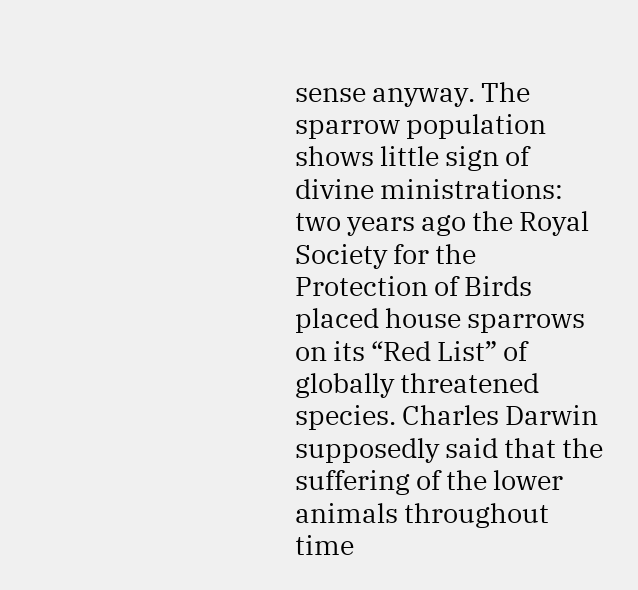sense anyway. The sparrow population shows little sign of divine ministrations: two years ago the Royal Society for the Protection of Birds placed house sparrows on its “Red List” of globally threatened species. Charles Darwin supposedly said that the suffering of the lower animals throughout time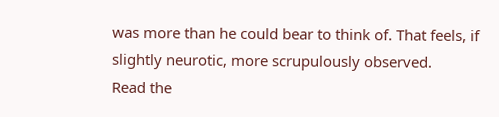was more than he could bear to think of. That feels, if slightly neurotic, more scrupulously observed.
Read the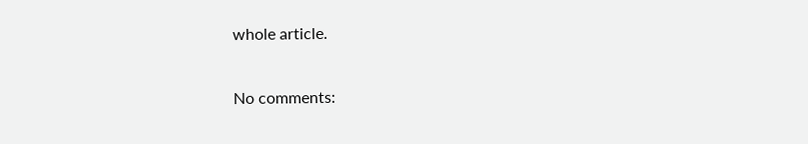whole article.

No comments: